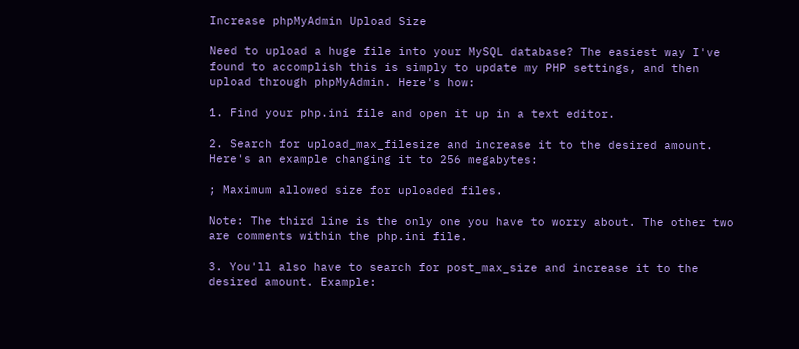Increase phpMyAdmin Upload Size

Need to upload a huge file into your MySQL database? The easiest way I've found to accomplish this is simply to update my PHP settings, and then upload through phpMyAdmin. Here's how:

1. Find your php.ini file and open it up in a text editor.

2. Search for upload_max_filesize and increase it to the desired amount. Here's an example changing it to 256 megabytes:

; Maximum allowed size for uploaded files.

Note: The third line is the only one you have to worry about. The other two are comments within the php.ini file.

3. You'll also have to search for post_max_size and increase it to the desired amount. Example: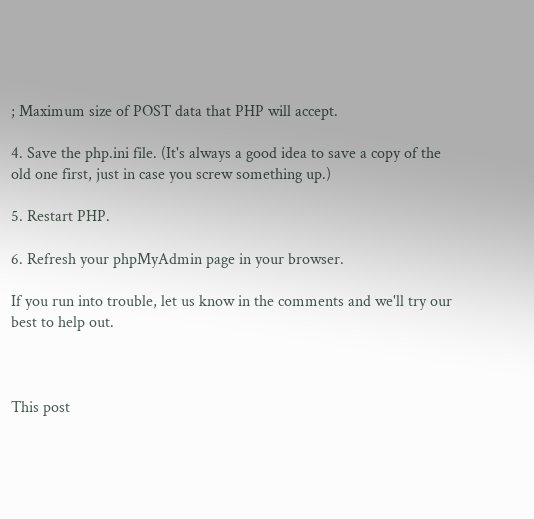; Maximum size of POST data that PHP will accept.

4. Save the php.ini file. (It's always a good idea to save a copy of the old one first, just in case you screw something up.)

5. Restart PHP.

6. Refresh your phpMyAdmin page in your browser.

If you run into trouble, let us know in the comments and we'll try our best to help out.



This post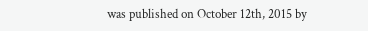was published on October 12th, 2015 by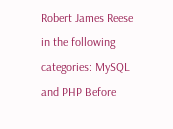Robert James Reese in the following categories: MySQL and PHP Before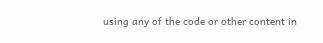using any of the code or other content in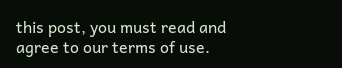this post, you must read and agree to our terms of use.